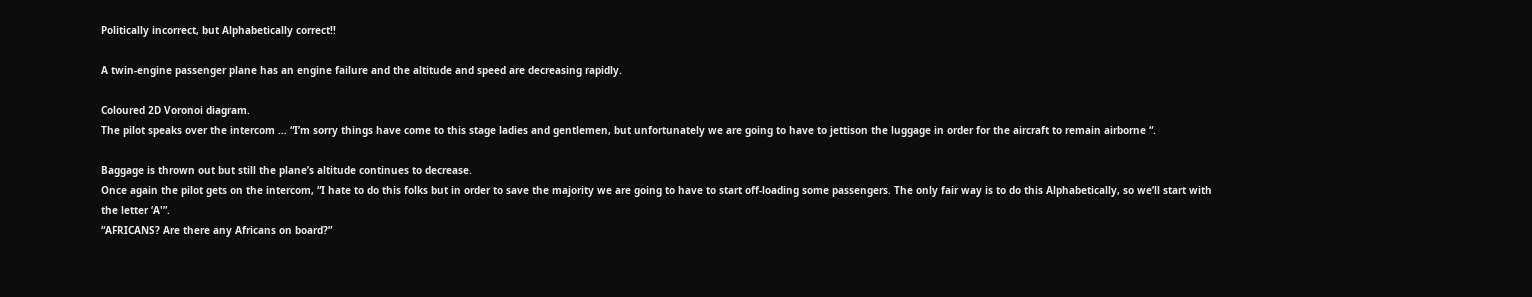Politically incorrect, but Alphabetically correct!!

A twin-engine passenger plane has an engine failure and the altitude and speed are decreasing rapidly.

Coloured 2D Voronoi diagram.
The pilot speaks over the intercom … “I’m sorry things have come to this stage ladies and gentlemen, but unfortunately we are going to have to jettison the luggage in order for the aircraft to remain airborne “.

Baggage is thrown out but still the plane’s altitude continues to decrease.
Once again the pilot gets on the intercom, “I hate to do this folks but in order to save the majority we are going to have to start off-loading some passengers. The only fair way is to do this Alphabetically, so we’ll start with the letter ‘A'”.
“AFRICANS? Are there any Africans on board?”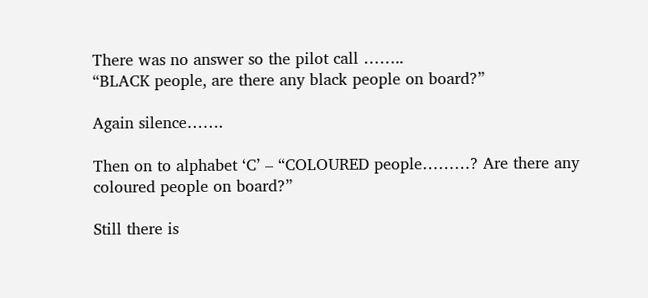There was no answer so the pilot call ……..
“BLACK people, are there any black people on board?”

Again silence…….

Then on to alphabet ‘C’ – “COLOURED people………? Are there any coloured people on board?”

Still there is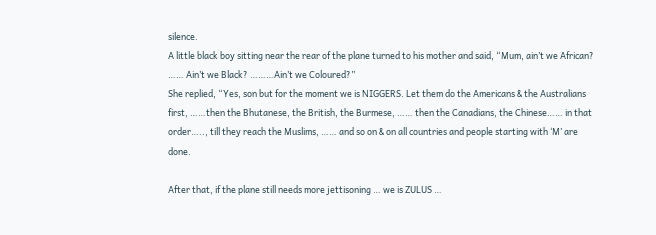silence.
A little black boy sitting near the rear of the plane turned to his mother and said, “Mum, ain’t we African? …… Ain’t we Black? ………Ain’t we Coloured?”
She replied, “Yes, son but for the moment we is NIGGERS. Let them do the Americans & the Australians first, ……then the Bhutanese, the British, the Burmese, …… then the Canadians, the Chinese…… in that order….., till they reach the Muslims, …… and so on & on all countries and people starting with ‘M’ are done.

After that, if the plane still needs more jettisoning … we is ZULUS …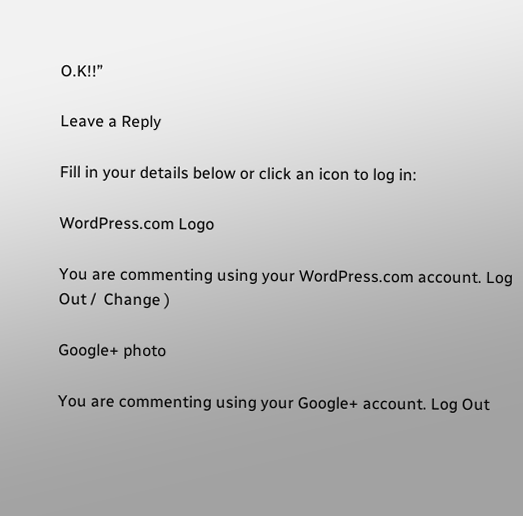O.K!!”

Leave a Reply

Fill in your details below or click an icon to log in:

WordPress.com Logo

You are commenting using your WordPress.com account. Log Out /  Change )

Google+ photo

You are commenting using your Google+ account. Log Out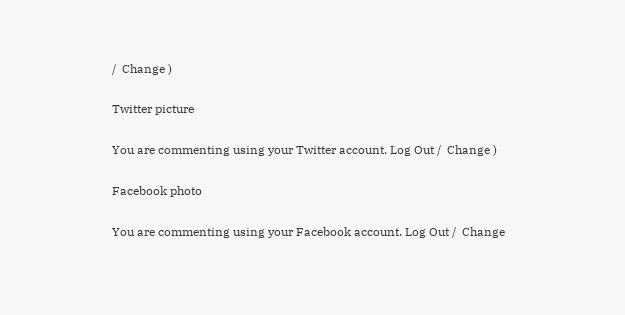/  Change )

Twitter picture

You are commenting using your Twitter account. Log Out /  Change )

Facebook photo

You are commenting using your Facebook account. Log Out /  Change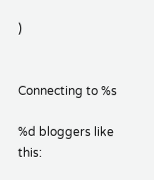)


Connecting to %s

%d bloggers like this: